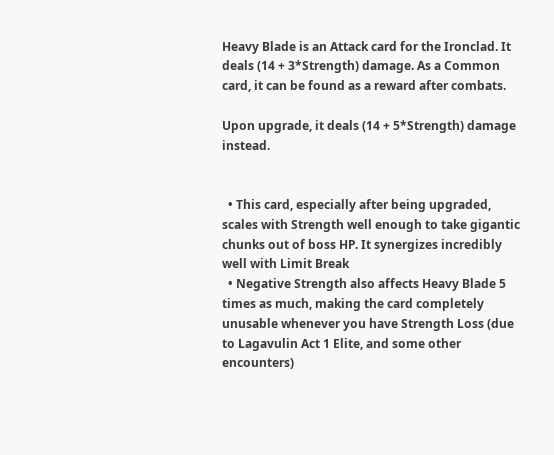Heavy Blade is an Attack card for the Ironclad. It deals (14 + 3*Strength) damage. As a Common card, it can be found as a reward after combats.

Upon upgrade, it deals (14 + 5*Strength) damage instead.


  • This card, especially after being upgraded, scales with Strength well enough to take gigantic chunks out of boss HP. It synergizes incredibly well with Limit Break
  • Negative Strength also affects Heavy Blade 5 times as much, making the card completely unusable whenever you have Strength Loss (due to Lagavulin Act 1 Elite, and some other encounters)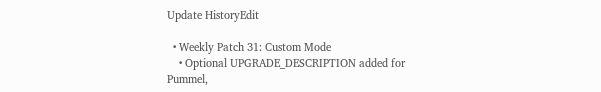Update HistoryEdit

  • Weekly Patch 31: Custom Mode
    • Optional UPGRADE_DESCRIPTION added for Pummel,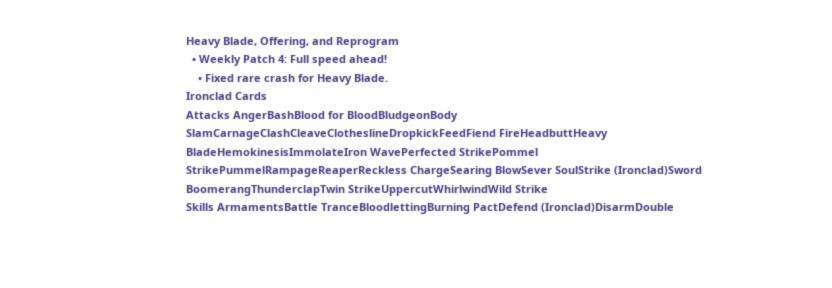Heavy Blade, Offering, and Reprogram
  • Weekly Patch 4: Full speed ahead!
    • Fixed rare crash for Heavy Blade.
Ironclad Cards
Attacks AngerBashBlood for BloodBludgeonBody SlamCarnageClashCleaveClotheslineDropkickFeedFiend FireHeadbuttHeavy BladeHemokinesisImmolateIron WavePerfected StrikePommel StrikePummelRampageReaperReckless ChargeSearing BlowSever SoulStrike (Ironclad)Sword BoomerangThunderclapTwin StrikeUppercutWhirlwindWild Strike
Skills ArmamentsBattle TranceBloodlettingBurning PactDefend (Ironclad)DisarmDouble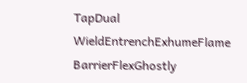TapDual WieldEntrenchExhumeFlame BarrierFlexGhostly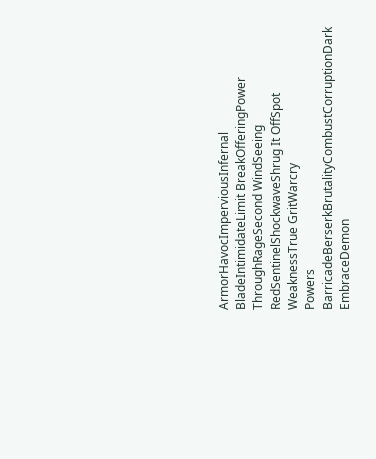ArmorHavocImperviousInfernal BladeIntimidateLimit BreakOfferingPower ThroughRageSecond WindSeeing RedSentinelShockwaveShrug It OffSpot WeaknessTrue GritWarcry
Powers BarricadeBerserkBrutalityCombustCorruptionDark EmbraceDemon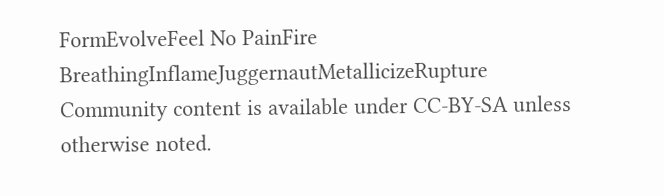FormEvolveFeel No PainFire BreathingInflameJuggernautMetallicizeRupture
Community content is available under CC-BY-SA unless otherwise noted.